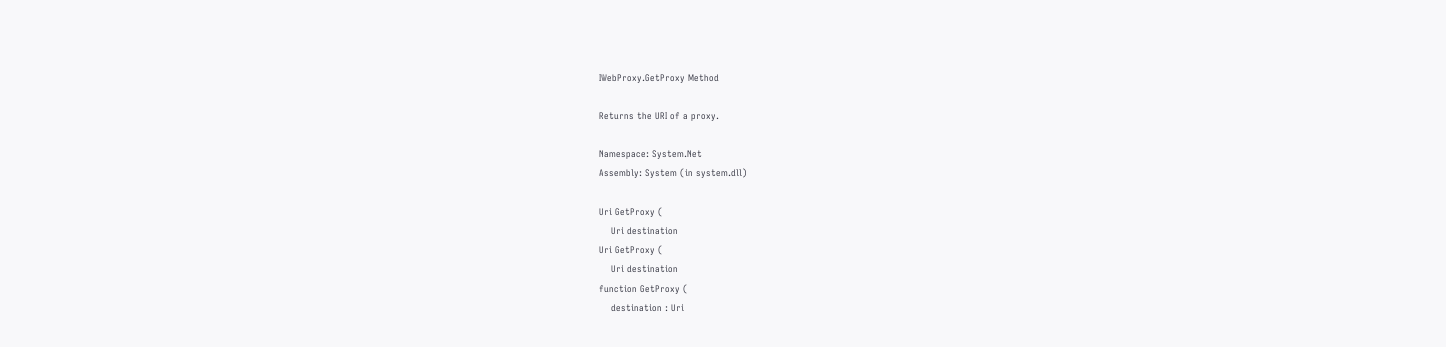IWebProxy.GetProxy Method

Returns the URI of a proxy.

Namespace: System.Net
Assembly: System (in system.dll)

Uri GetProxy (
    Uri destination
Uri GetProxy (
    Uri destination
function GetProxy (
    destination : Uri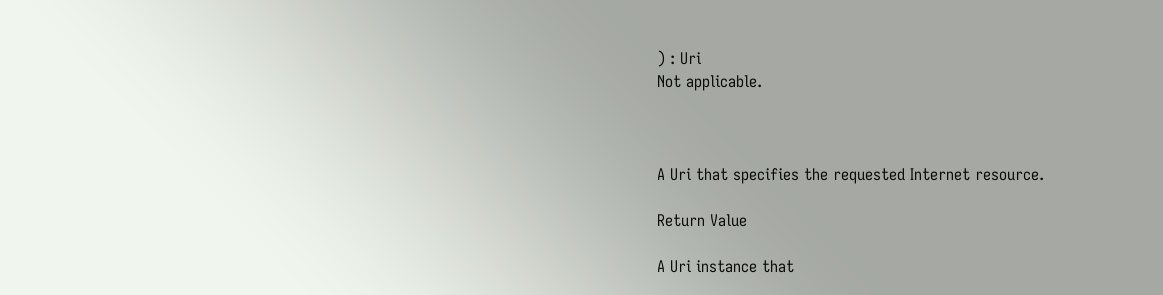) : Uri
Not applicable.



A Uri that specifies the requested Internet resource.

Return Value

A Uri instance that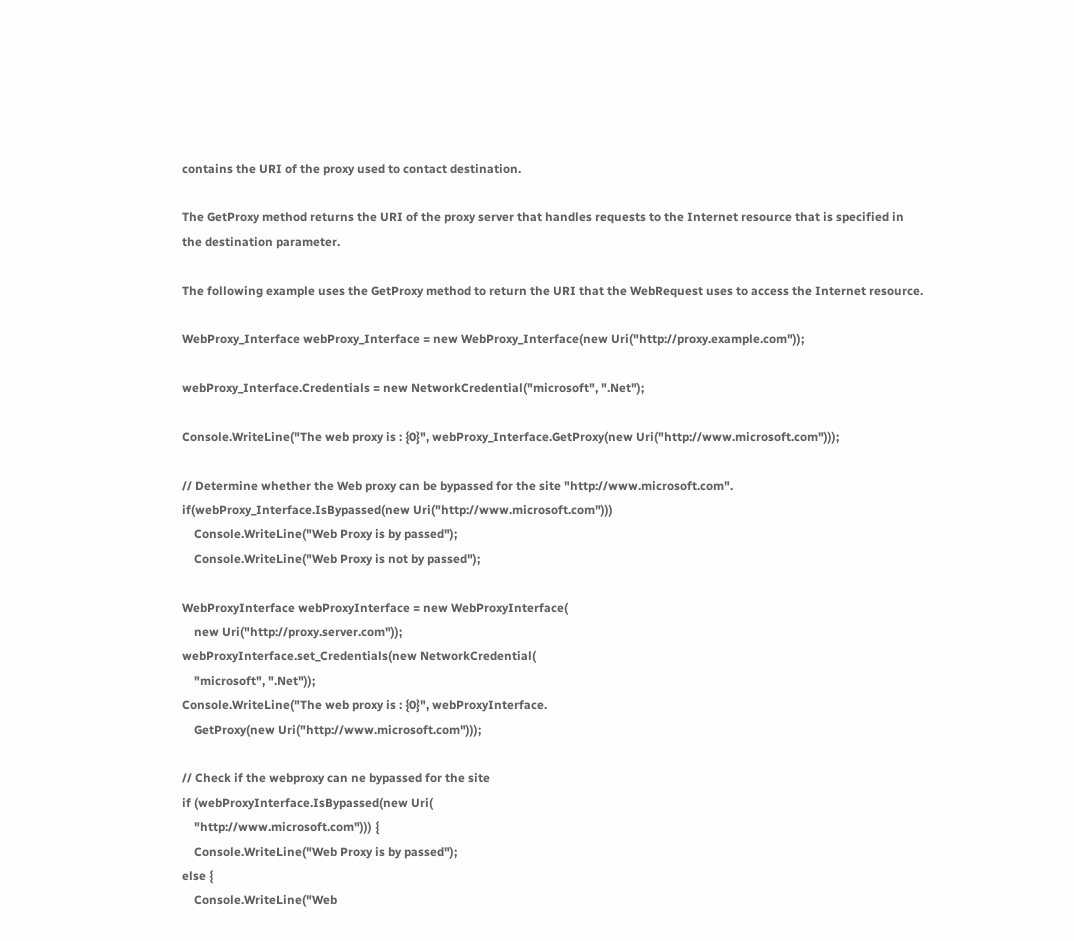contains the URI of the proxy used to contact destination.

The GetProxy method returns the URI of the proxy server that handles requests to the Internet resource that is specified in the destination parameter.

The following example uses the GetProxy method to return the URI that the WebRequest uses to access the Internet resource.

WebProxy_Interface webProxy_Interface = new WebProxy_Interface(new Uri("http://proxy.example.com"));

webProxy_Interface.Credentials = new NetworkCredential("microsoft", ".Net");

Console.WriteLine("The web proxy is : {0}", webProxy_Interface.GetProxy(new Uri("http://www.microsoft.com")));

// Determine whether the Web proxy can be bypassed for the site "http://www.microsoft.com".
if(webProxy_Interface.IsBypassed(new Uri("http://www.microsoft.com")))
    Console.WriteLine("Web Proxy is by passed");
    Console.WriteLine("Web Proxy is not by passed");

WebProxyInterface webProxyInterface = new WebProxyInterface(
    new Uri("http://proxy.server.com"));
webProxyInterface.set_Credentials(new NetworkCredential(
    "microsoft", ".Net"));
Console.WriteLine("The web proxy is : {0}", webProxyInterface.
    GetProxy(new Uri("http://www.microsoft.com")));

// Check if the webproxy can ne bypassed for the site
if (webProxyInterface.IsBypassed(new Uri(
    "http://www.microsoft.com"))) {
    Console.WriteLine("Web Proxy is by passed");
else {
    Console.WriteLine("Web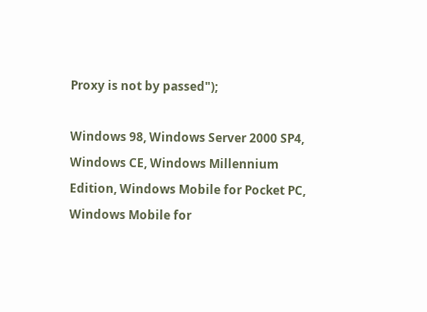Proxy is not by passed");

Windows 98, Windows Server 2000 SP4, Windows CE, Windows Millennium Edition, Windows Mobile for Pocket PC, Windows Mobile for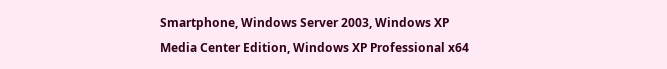Smartphone, Windows Server 2003, Windows XP Media Center Edition, Windows XP Professional x64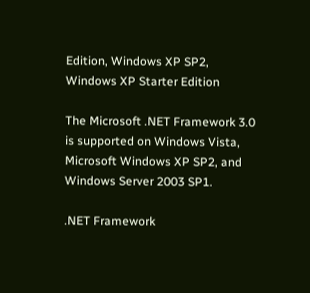Edition, Windows XP SP2, Windows XP Starter Edition

The Microsoft .NET Framework 3.0 is supported on Windows Vista, Microsoft Windows XP SP2, and Windows Server 2003 SP1.

.NET Framework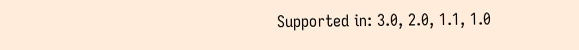Supported in: 3.0, 2.0, 1.1, 1.0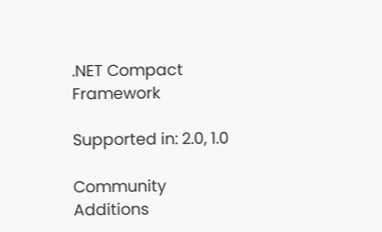.NET Compact Framework

Supported in: 2.0, 1.0

Community Additions